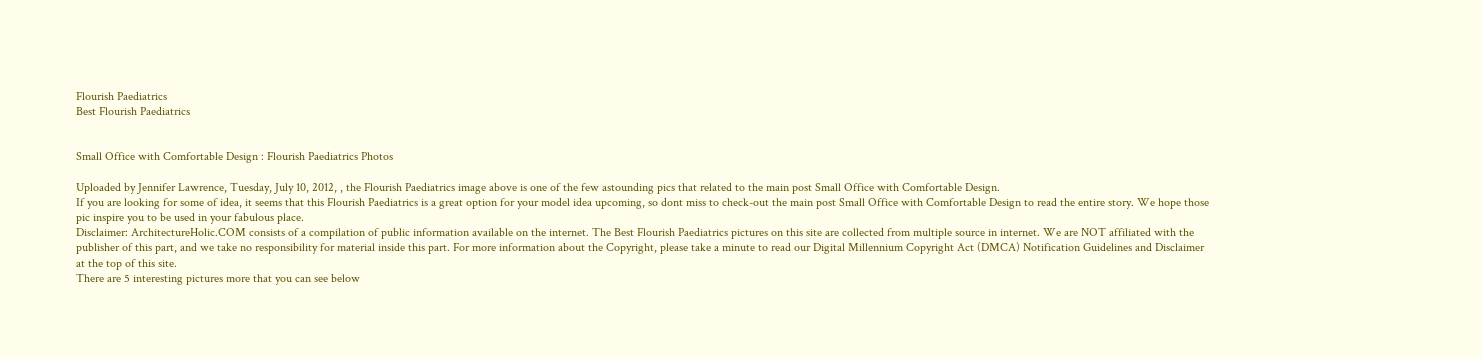Flourish Paediatrics
Best Flourish Paediatrics


Small Office with Comfortable Design : Flourish Paediatrics Photos

Uploaded by Jennifer Lawrence, Tuesday, July 10, 2012, , the Flourish Paediatrics image above is one of the few astounding pics that related to the main post Small Office with Comfortable Design.
If you are looking for some of idea, it seems that this Flourish Paediatrics is a great option for your model idea upcoming, so dont miss to check-out the main post Small Office with Comfortable Design to read the entire story. We hope those pic inspire you to be used in your fabulous place.
Disclaimer: ArchitectureHolic.COM consists of a compilation of public information available on the internet. The Best Flourish Paediatrics pictures on this site are collected from multiple source in internet. We are NOT affiliated with the publisher of this part, and we take no responsibility for material inside this part. For more information about the Copyright, please take a minute to read our Digital Millennium Copyright Act (DMCA) Notification Guidelines and Disclaimer at the top of this site.
There are 5 interesting pictures more that you can see below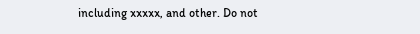including xxxxx, and other. Do not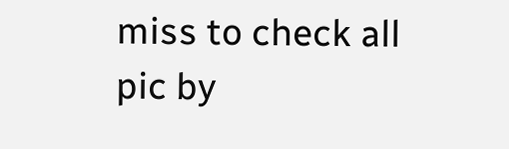miss to check all pic by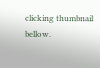clicking thumbnail bellow.